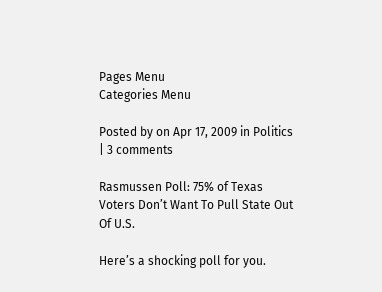Pages Menu
Categories Menu

Posted by on Apr 17, 2009 in Politics | 3 comments

Rasmussen Poll: 75% of Texas Voters Don’t Want To Pull State Out Of U.S.

Here’s a shocking poll for you.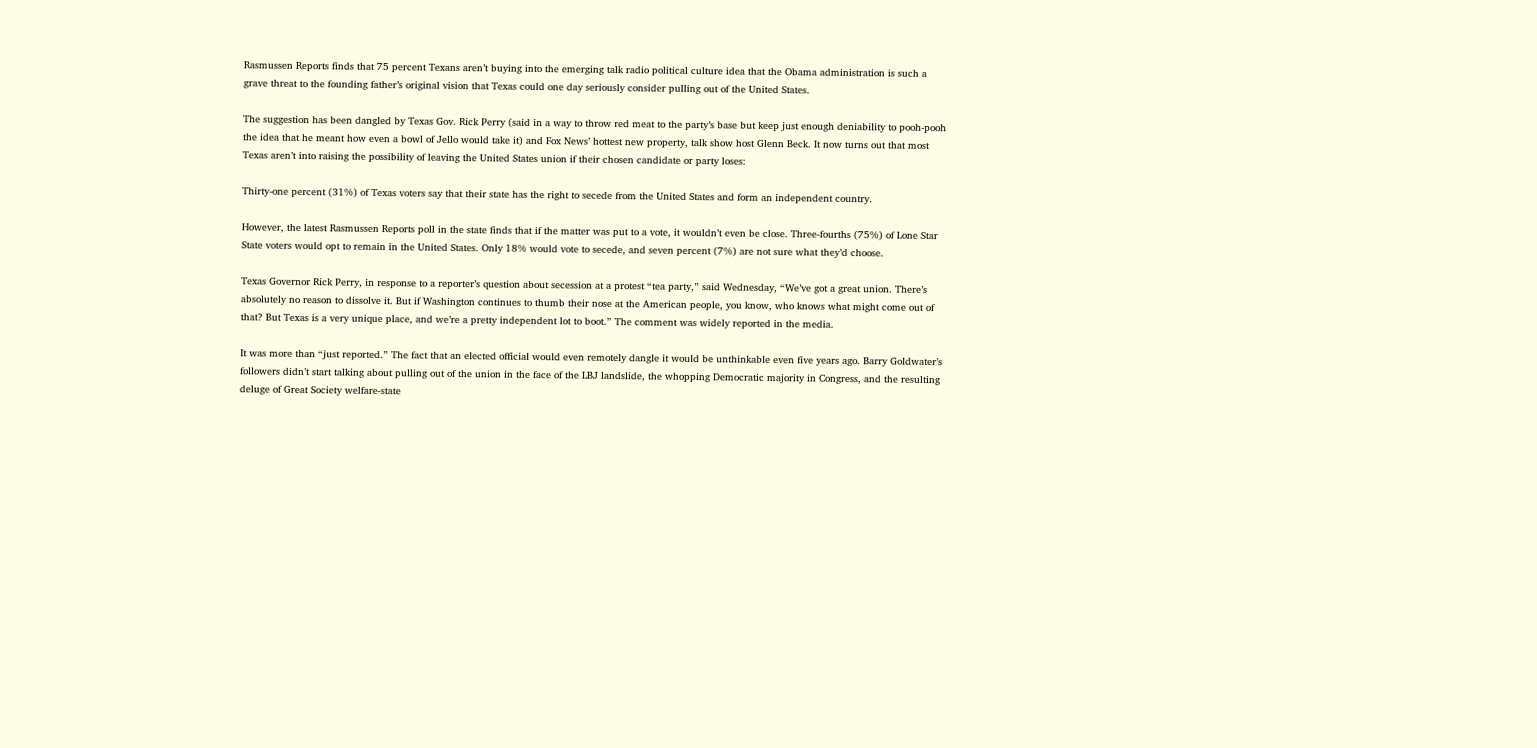Rasmussen Reports finds that 75 percent Texans aren’t buying into the emerging talk radio political culture idea that the Obama administration is such a grave threat to the founding father’s original vision that Texas could one day seriously consider pulling out of the United States.

The suggestion has been dangled by Texas Gov. Rick Perry (said in a way to throw red meat to the party’s base but keep just enough deniability to pooh-pooh the idea that he meant how even a bowl of Jello would take it) and Fox News’ hottest new property, talk show host Glenn Beck. It now turns out that most Texas aren’t into raising the possibility of leaving the United States union if their chosen candidate or party loses:

Thirty-one percent (31%) of Texas voters say that their state has the right to secede from the United States and form an independent country.

However, the latest Rasmussen Reports poll in the state finds that if the matter was put to a vote, it wouldn’t even be close. Three-fourths (75%) of Lone Star State voters would opt to remain in the United States. Only 18% would vote to secede, and seven percent (7%) are not sure what they’d choose.

Texas Governor Rick Perry, in response to a reporter’s question about secession at a protest “tea party,” said Wednesday, “We’ve got a great union. There’s absolutely no reason to dissolve it. But if Washington continues to thumb their nose at the American people, you know, who knows what might come out of that? But Texas is a very unique place, and we’re a pretty independent lot to boot.” The comment was widely reported in the media.

It was more than “just reported.” The fact that an elected official would even remotely dangle it would be unthinkable even five years ago. Barry Goldwater’s followers didn’t start talking about pulling out of the union in the face of the LBJ landslide, the whopping Democratic majority in Congress, and the resulting deluge of Great Society welfare-state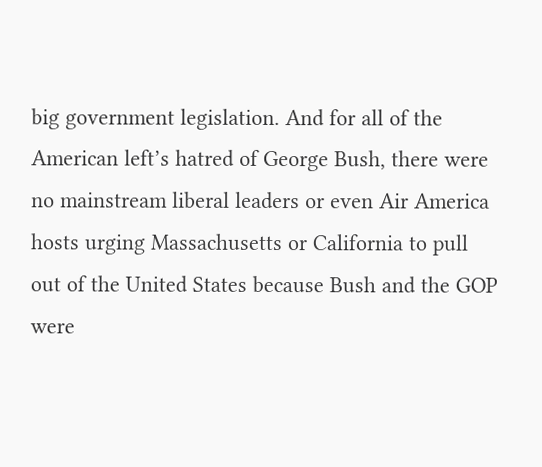big government legislation. And for all of the American left’s hatred of George Bush, there were no mainstream liberal leaders or even Air America hosts urging Massachusetts or California to pull out of the United States because Bush and the GOP were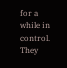for a while in control. They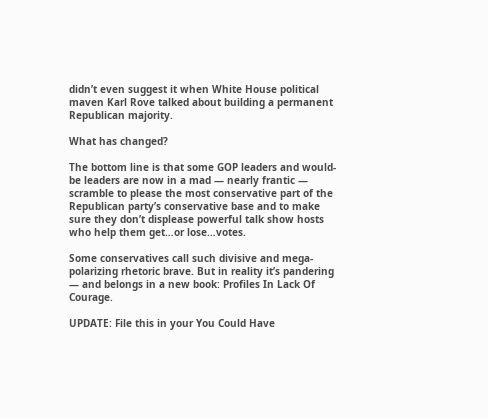didn’t even suggest it when White House political maven Karl Rove talked about building a permanent Republican majority.

What has changed?

The bottom line is that some GOP leaders and would-be leaders are now in a mad — nearly frantic — scramble to please the most conservative part of the Republican party’s conservative base and to make sure they don’t displease powerful talk show hosts who help them get…or lose…votes.

Some conservatives call such divisive and mega-polarizing rhetoric brave. But in reality it’s pandering — and belongs in a new book: Profiles In Lack Of Courage.

UPDATE: File this in your You Could Have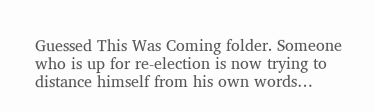Guessed This Was Coming folder. Someone who is up for re-election is now trying to distance himself from his own words…